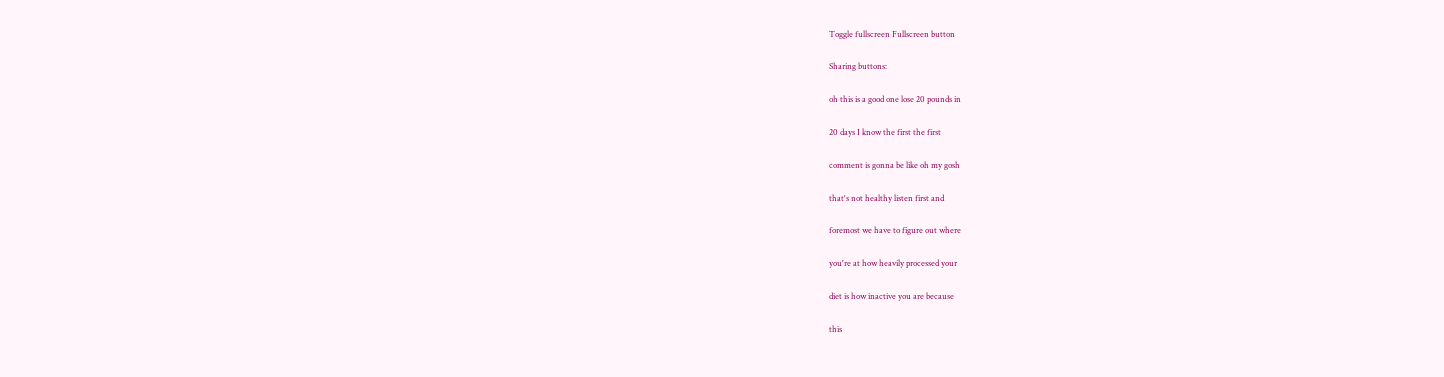Toggle fullscreen Fullscreen button

Sharing buttons:

oh this is a good one lose 20 pounds in

20 days I know the first the first

comment is gonna be like oh my gosh

that's not healthy listen first and

foremost we have to figure out where

you're at how heavily processed your

diet is how inactive you are because

this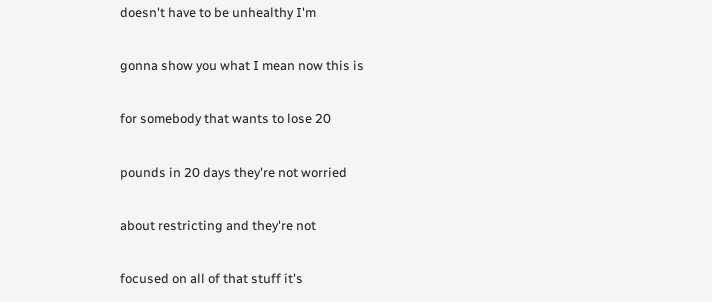doesn't have to be unhealthy I'm

gonna show you what I mean now this is

for somebody that wants to lose 20

pounds in 20 days they're not worried

about restricting and they're not

focused on all of that stuff it's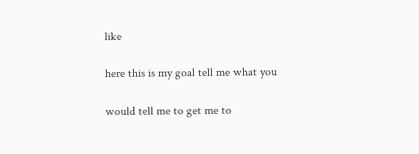like

here this is my goal tell me what you

would tell me to get me to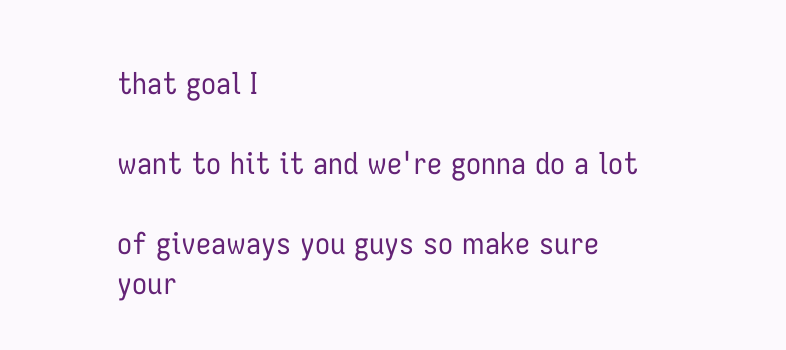that goal I

want to hit it and we're gonna do a lot

of giveaways you guys so make sure your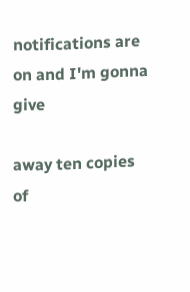notifications are on and I'm gonna give

away ten copies of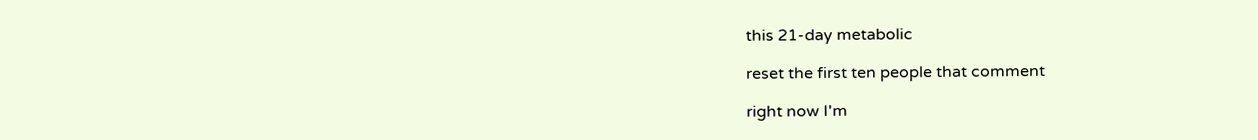this 21-day metabolic

reset the first ten people that comment

right now I'm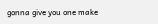gonna give you one make